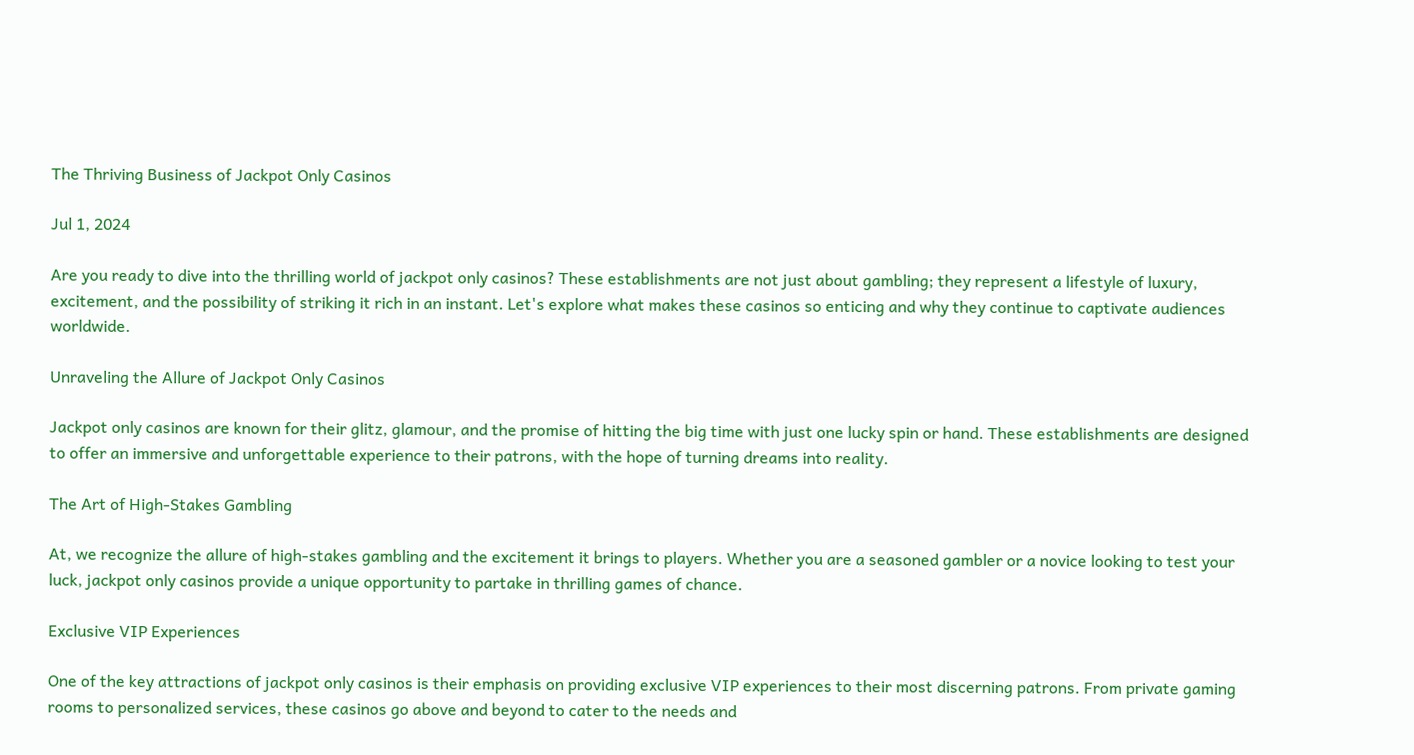The Thriving Business of Jackpot Only Casinos

Jul 1, 2024

Are you ready to dive into the thrilling world of jackpot only casinos? These establishments are not just about gambling; they represent a lifestyle of luxury, excitement, and the possibility of striking it rich in an instant. Let's explore what makes these casinos so enticing and why they continue to captivate audiences worldwide.

Unraveling the Allure of Jackpot Only Casinos

Jackpot only casinos are known for their glitz, glamour, and the promise of hitting the big time with just one lucky spin or hand. These establishments are designed to offer an immersive and unforgettable experience to their patrons, with the hope of turning dreams into reality.

The Art of High-Stakes Gambling

At, we recognize the allure of high-stakes gambling and the excitement it brings to players. Whether you are a seasoned gambler or a novice looking to test your luck, jackpot only casinos provide a unique opportunity to partake in thrilling games of chance.

Exclusive VIP Experiences

One of the key attractions of jackpot only casinos is their emphasis on providing exclusive VIP experiences to their most discerning patrons. From private gaming rooms to personalized services, these casinos go above and beyond to cater to the needs and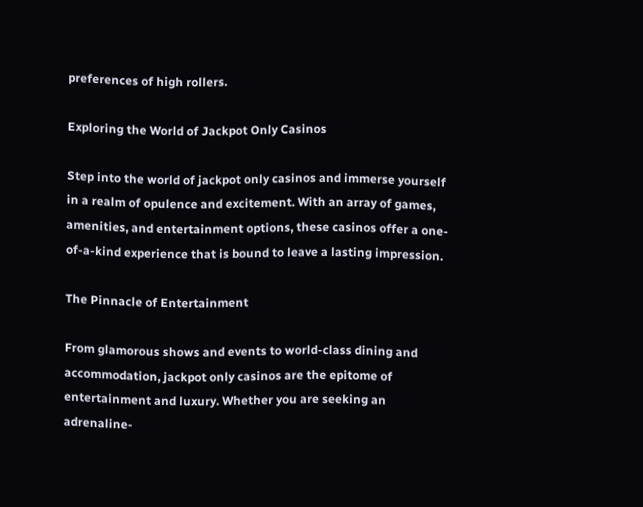preferences of high rollers.

Exploring the World of Jackpot Only Casinos

Step into the world of jackpot only casinos and immerse yourself in a realm of opulence and excitement. With an array of games, amenities, and entertainment options, these casinos offer a one-of-a-kind experience that is bound to leave a lasting impression.

The Pinnacle of Entertainment

From glamorous shows and events to world-class dining and accommodation, jackpot only casinos are the epitome of entertainment and luxury. Whether you are seeking an adrenaline-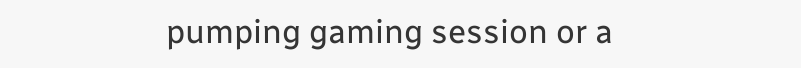pumping gaming session or a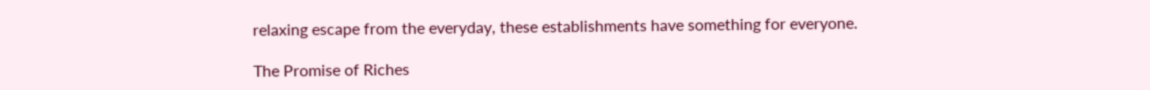relaxing escape from the everyday, these establishments have something for everyone.

The Promise of Riches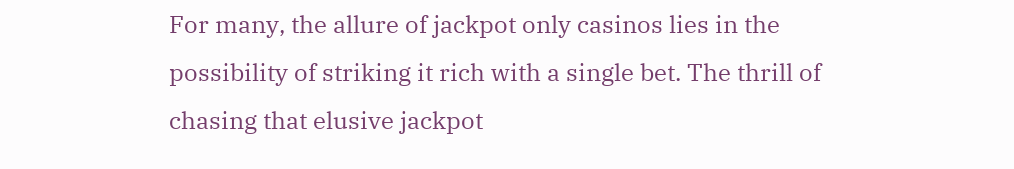For many, the allure of jackpot only casinos lies in the possibility of striking it rich with a single bet. The thrill of chasing that elusive jackpot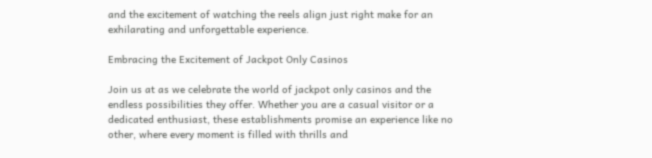and the excitement of watching the reels align just right make for an exhilarating and unforgettable experience.

Embracing the Excitement of Jackpot Only Casinos

Join us at as we celebrate the world of jackpot only casinos and the endless possibilities they offer. Whether you are a casual visitor or a dedicated enthusiast, these establishments promise an experience like no other, where every moment is filled with thrills and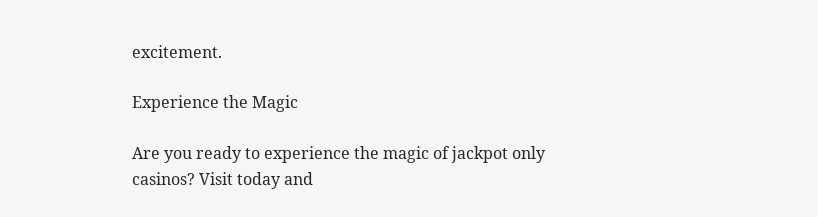excitement.

Experience the Magic

Are you ready to experience the magic of jackpot only casinos? Visit today and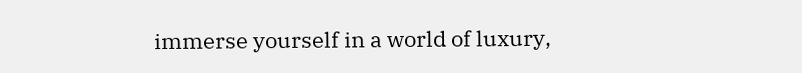immerse yourself in a world of luxury,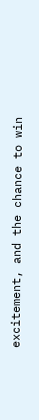excitement, and the chance to win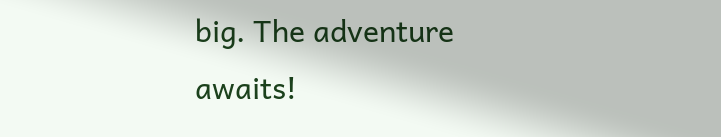big. The adventure awaits!